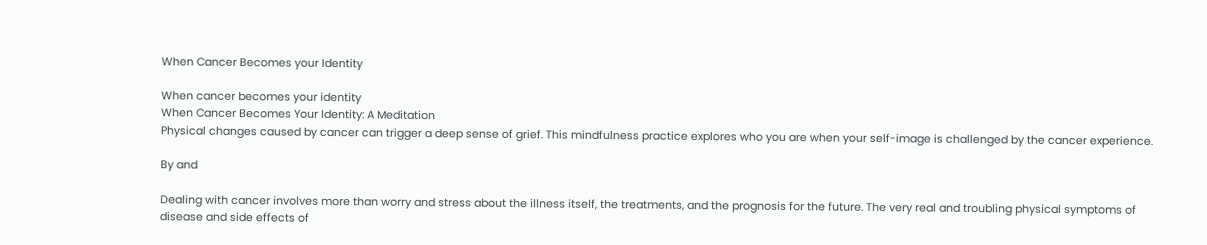When Cancer Becomes your Identity

When cancer becomes your identity
When Cancer Becomes Your Identity: A Meditation
Physical changes caused by cancer can trigger a deep sense of grief. This mindfulness practice explores who you are when your self-image is challenged by the cancer experience.

By and

Dealing with cancer involves more than worry and stress about the illness itself, the treatments, and the prognosis for the future. The very real and troubling physical symptoms of disease and side effects of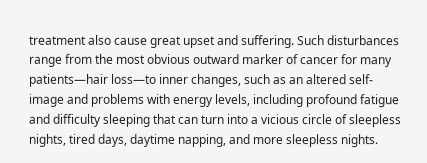treatment also cause great upset and suffering. Such disturbances range from the most obvious outward marker of cancer for many patients—hair loss—to inner changes, such as an altered self-image and problems with energy levels, including profound fatigue and difficulty sleeping that can turn into a vicious circle of sleepless nights, tired days, daytime napping, and more sleepless nights.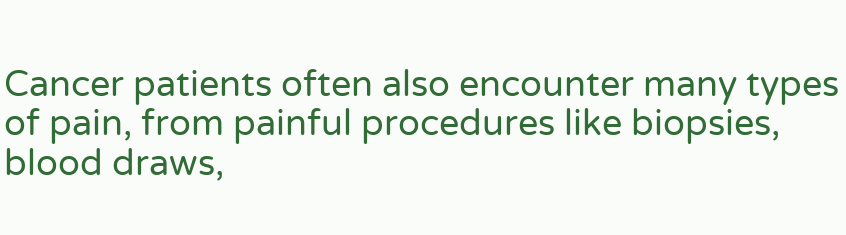Cancer patients often also encounter many types of pain, from painful procedures like biopsies, blood draws,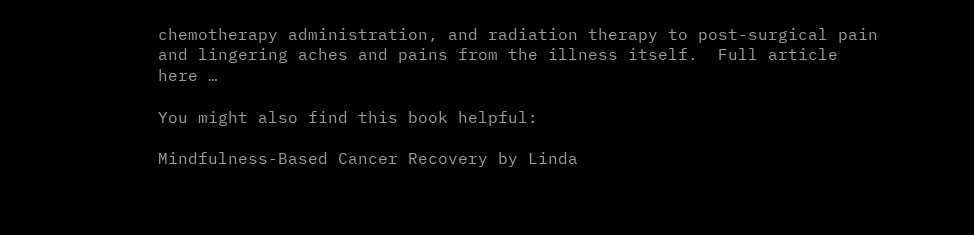chemotherapy administration, and radiation therapy to post-surgical pain and lingering aches and pains from the illness itself.  Full article here …

You might also find this book helpful:

Mindfulness-Based Cancer Recovery by Linda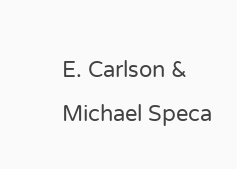E. Carlson & Michael Speca